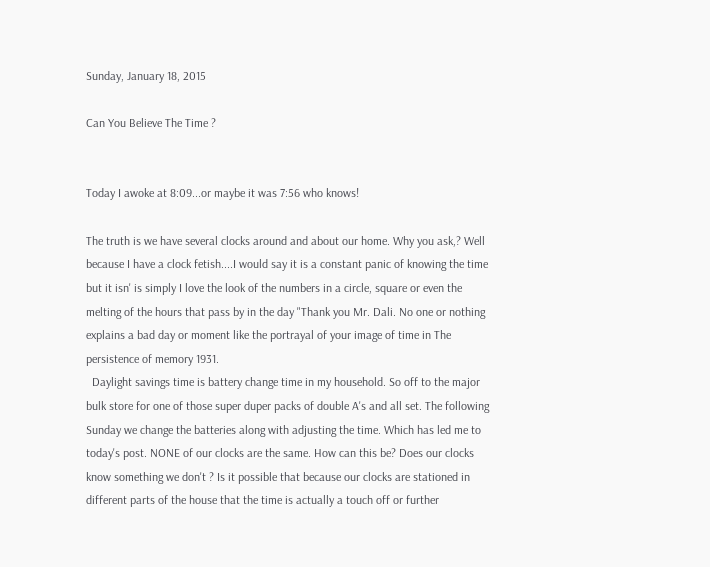Sunday, January 18, 2015

Can You Believe The Time ?


Today I awoke at 8:09...or maybe it was 7:56 who knows!

The truth is we have several clocks around and about our home. Why you ask,? Well because I have a clock fetish....I would say it is a constant panic of knowing the time but it isn' is simply I love the look of the numbers in a circle, square or even the melting of the hours that pass by in the day "Thank you Mr. Dali. No one or nothing explains a bad day or moment like the portrayal of your image of time in The persistence of memory 1931.
  Daylight savings time is battery change time in my household. So off to the major bulk store for one of those super duper packs of double A's and all set. The following Sunday we change the batteries along with adjusting the time. Which has led me to today's post. NONE of our clocks are the same. How can this be? Does our clocks know something we don't ? Is it possible that because our clocks are stationed in different parts of the house that the time is actually a touch off or further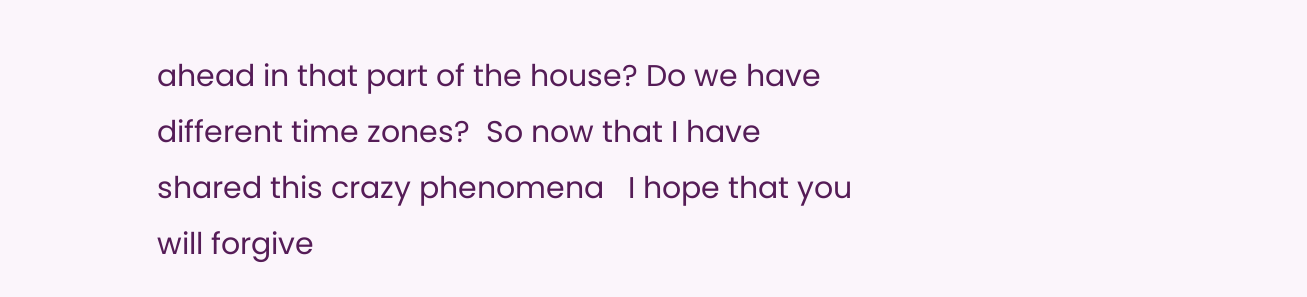ahead in that part of the house? Do we have different time zones?  So now that I have shared this crazy phenomena   I hope that you will forgive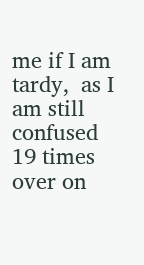me if I am tardy,  as I am still confused 19 times over on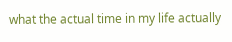what the actual time in my life actually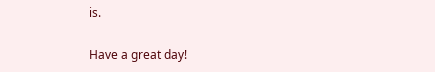is.

Have a great day!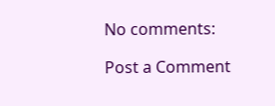No comments:

Post a Comment